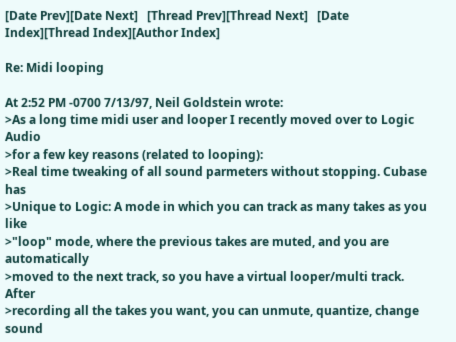[Date Prev][Date Next]   [Thread Prev][Thread Next]   [Date Index][Thread Index][Author Index]

Re: Midi looping

At 2:52 PM -0700 7/13/97, Neil Goldstein wrote:
>As a long time midi user and looper I recently moved over to Logic Audio
>for a few key reasons (related to looping):
>Real time tweaking of all sound parmeters without stopping. Cubase has
>Unique to Logic: A mode in which you can track as many takes as you like
>"loop" mode, where the previous takes are muted, and you are automatically
>moved to the next track, so you have a virtual looper/multi track. After
>recording all the takes you want, you can unmute, quantize, change sound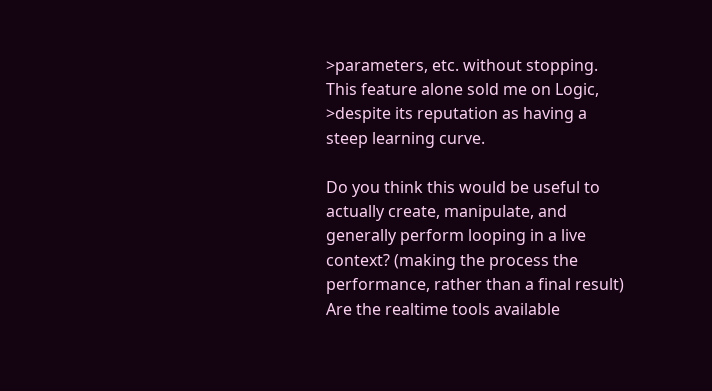>parameters, etc. without stopping. This feature alone sold me on Logic,
>despite its reputation as having a steep learning curve.

Do you think this would be useful to actually create, manipulate, and
generally perform looping in a live context? (making the process the
performance, rather than a final result) Are the realtime tools available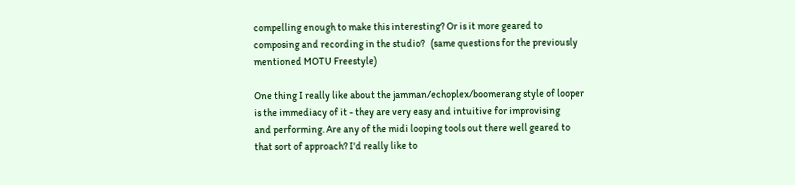compelling enough to make this interesting? Or is it more geared to
composing and recording in the studio?   (same questions for the previously
mentioned MOTU Freestyle)

One thing I really like about the jamman/echoplex/boomerang style of looper
is the immediacy of it - they are very easy and intuitive for improvising
and performing. Are any of the midi looping tools out there well geared to
that sort of approach? I'd really like to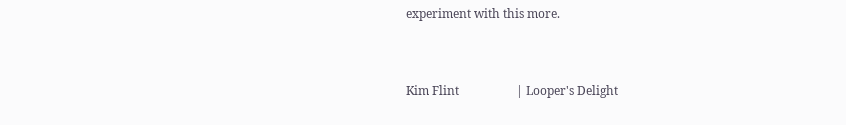experiment with this more.


Kim Flint                   | Looper's Delight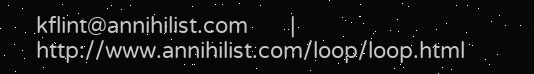kflint@annihilist.com       | http://www.annihilist.com/loop/loop.html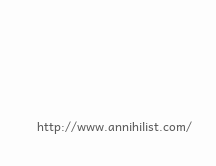http://www.annihilist.com/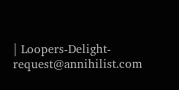| Loopers-Delight-request@annihilist.com